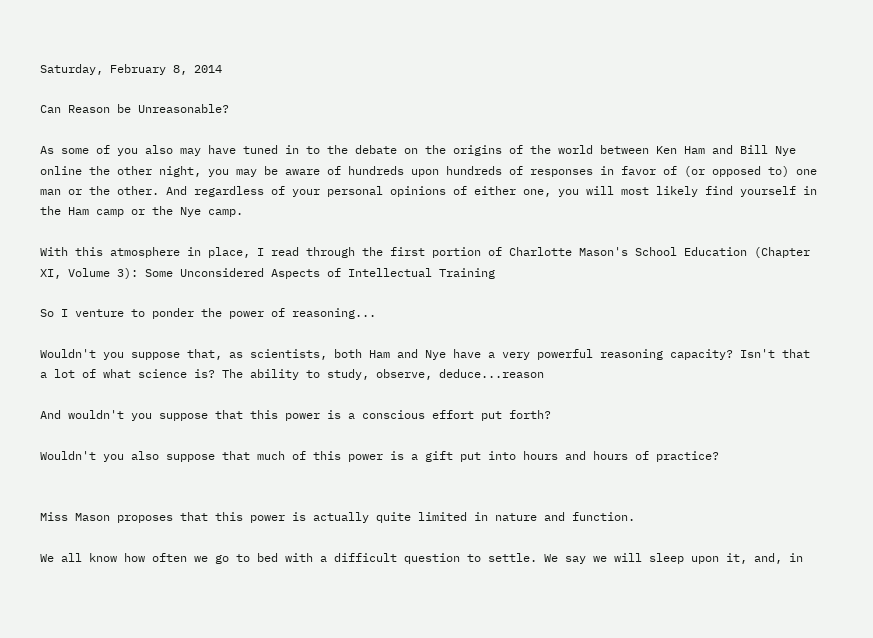Saturday, February 8, 2014

Can Reason be Unreasonable?

As some of you also may have tuned in to the debate on the origins of the world between Ken Ham and Bill Nye online the other night, you may be aware of hundreds upon hundreds of responses in favor of (or opposed to) one man or the other. And regardless of your personal opinions of either one, you will most likely find yourself in the Ham camp or the Nye camp.

With this atmosphere in place, I read through the first portion of Charlotte Mason's School Education (Chapter XI, Volume 3): Some Unconsidered Aspects of Intellectual Training

So I venture to ponder the power of reasoning...

Wouldn't you suppose that, as scientists, both Ham and Nye have a very powerful reasoning capacity? Isn't that a lot of what science is? The ability to study, observe, deduce...reason

And wouldn't you suppose that this power is a conscious effort put forth?

Wouldn't you also suppose that much of this power is a gift put into hours and hours of practice?


Miss Mason proposes that this power is actually quite limited in nature and function.

We all know how often we go to bed with a difficult question to settle. We say we will sleep upon it, and, in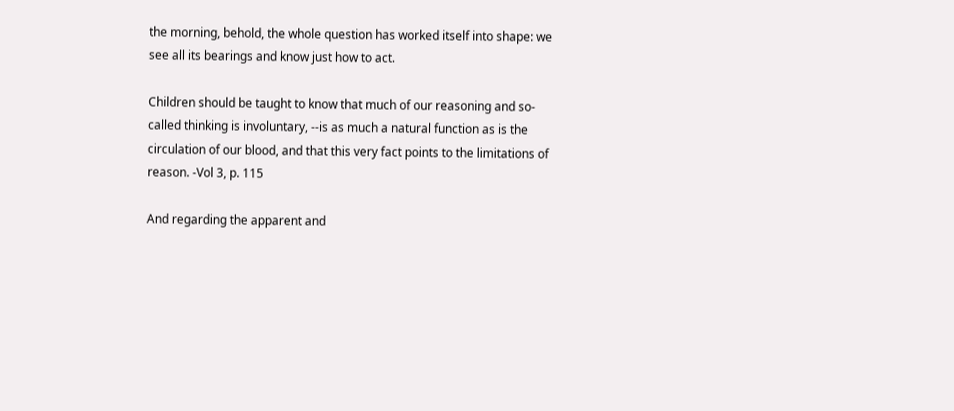the morning, behold, the whole question has worked itself into shape: we see all its bearings and know just how to act.

Children should be taught to know that much of our reasoning and so-called thinking is involuntary, --is as much a natural function as is the circulation of our blood, and that this very fact points to the limitations of reason. -Vol 3, p. 115

And regarding the apparent and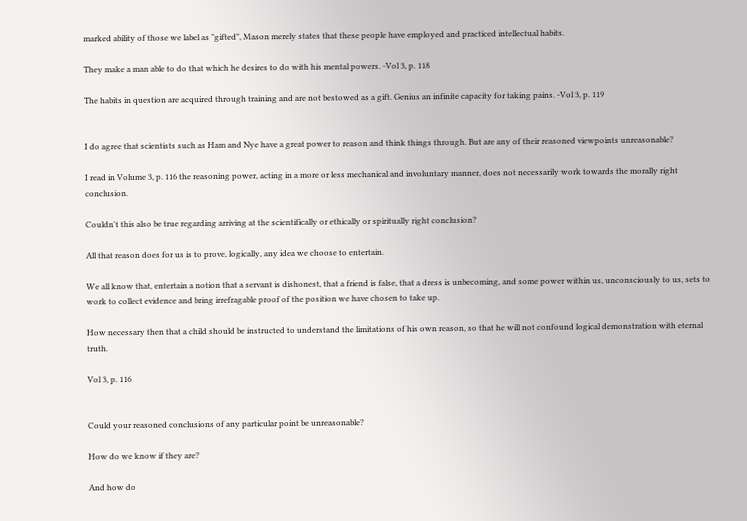marked ability of those we label as "gifted", Mason merely states that these people have employed and practiced intellectual habits.

They make a man able to do that which he desires to do with his mental powers. -Vol 3, p. 118

The habits in question are acquired through training and are not bestowed as a gift. Genius an infinite capacity for taking pains. -Vol 3, p. 119


I do agree that scientists such as Ham and Nye have a great power to reason and think things through. But are any of their reasoned viewpoints unreasonable?

I read in Volume 3, p. 116 the reasoning power, acting in a more or less mechanical and involuntary manner, does not necessarily work towards the morally right conclusion.

Couldn't this also be true regarding arriving at the scientifically or ethically or spiritually right conclusion?

All that reason does for us is to prove, logically, any idea we choose to entertain.

We all know that, entertain a notion that a servant is dishonest, that a friend is false, that a dress is unbecoming, and some power within us, unconsciously to us, sets to work to collect evidence and bring irrefragable proof of the position we have chosen to take up.

How necessary then that a child should be instructed to understand the limitations of his own reason, so that he will not confound logical demonstration with eternal truth.

Vol 3, p. 116


Could your reasoned conclusions of any particular point be unreasonable?

How do we know if they are?

And how do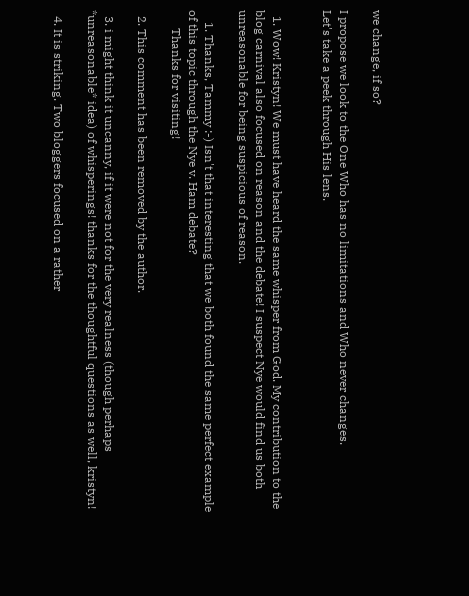we change, if so?

I propose we look to the One Who has no limitations and Who never changes.
Let's take a peek through His lens.


  1. Wow! Kristyn! We must have heard the same whisper from God. My contribution to the blog carnival also focused on reason and the debate! I suspect Nye would find us both unreasonable for being suspicious of reason.

    1. Thanks, Tammy :-) Isn't that interesting that we both found the same perfect example of this topic through the Nye v. Ham debate?
      Thanks for visiting!

  2. This comment has been removed by the author.

  3. i might think it uncanny, if it were not for the very realness (though perhaps *unreasonable* idea) of whisperings! thanks for the thoughtful questions as well, kristyn!

  4. It is striking. Two bloggers focused on a rather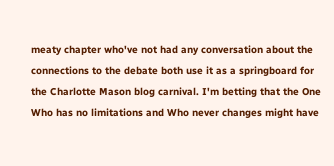meaty chapter who've not had any conversation about the connections to the debate both use it as a springboard for the Charlotte Mason blog carnival. I'm betting that the One Who has no limitations and Who never changes might have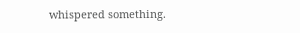whispered something.